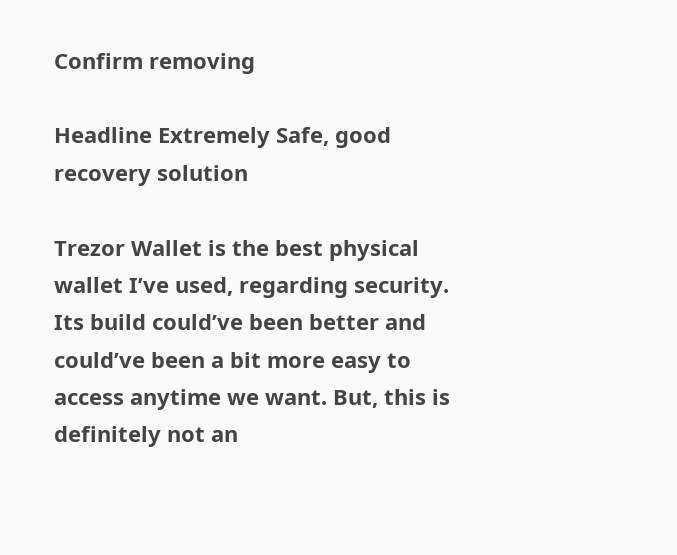Confirm removing

Headline Extremely Safe, good recovery solution

Trezor Wallet is the best physical wallet I’ve used, regarding security. Its build could’ve been better and could’ve been a bit more easy to access anytime we want. But, this is definitely not an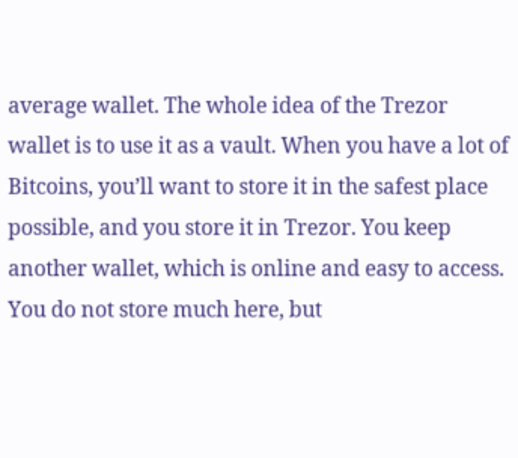average wallet. The whole idea of the Trezor wallet is to use it as a vault. When you have a lot of Bitcoins, you’ll want to store it in the safest place possible, and you store it in Trezor. You keep another wallet, which is online and easy to access. You do not store much here, but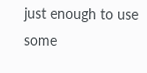just enough to use some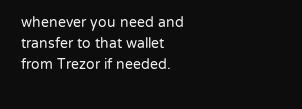whenever you need and transfer to that wallet from Trezor if needed.